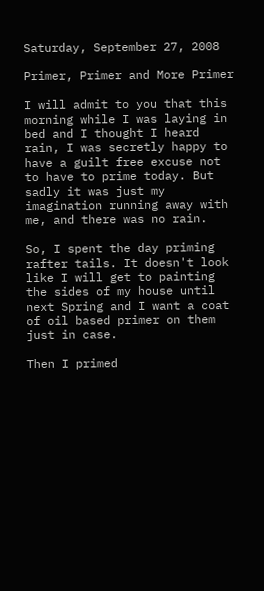Saturday, September 27, 2008

Primer, Primer and More Primer

I will admit to you that this morning while I was laying in bed and I thought I heard rain, I was secretly happy to have a guilt free excuse not to have to prime today. But sadly it was just my imagination running away with me, and there was no rain.

So, I spent the day priming rafter tails. It doesn't look like I will get to painting the sides of my house until next Spring and I want a coat of oil based primer on them just in case.

Then I primed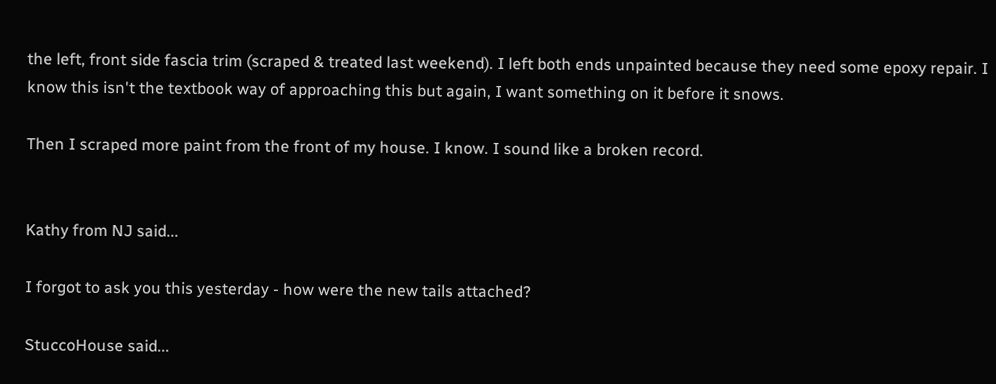the left, front side fascia trim (scraped & treated last weekend). I left both ends unpainted because they need some epoxy repair. I know this isn't the textbook way of approaching this but again, I want something on it before it snows.

Then I scraped more paint from the front of my house. I know. I sound like a broken record.


Kathy from NJ said...

I forgot to ask you this yesterday - how were the new tails attached?

StuccoHouse said...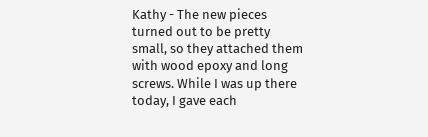Kathy - The new pieces turned out to be pretty small, so they attached them with wood epoxy and long screws. While I was up there today, I gave each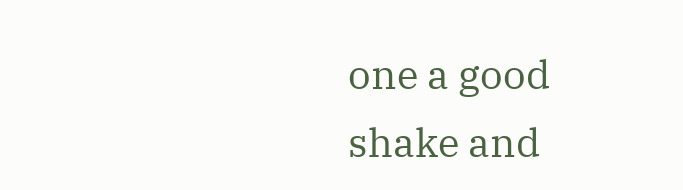one a good shake and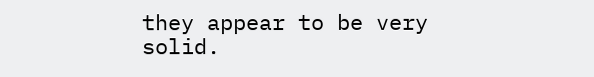they appear to be very solid.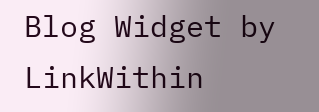Blog Widget by LinkWithin